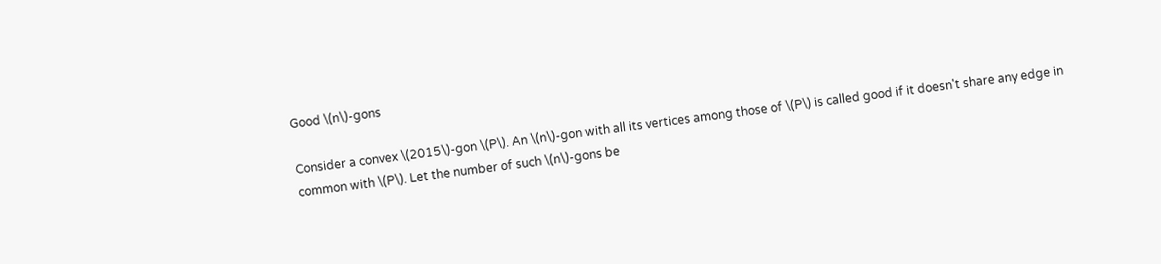Good \(n\)-gons

Consider a convex \(2015\)-gon \(P\). An \(n\)-gon with all its vertices among those of \(P\) is called good if it doesn't share any edge in common with \(P\). Let the number of such \(n\)-gons be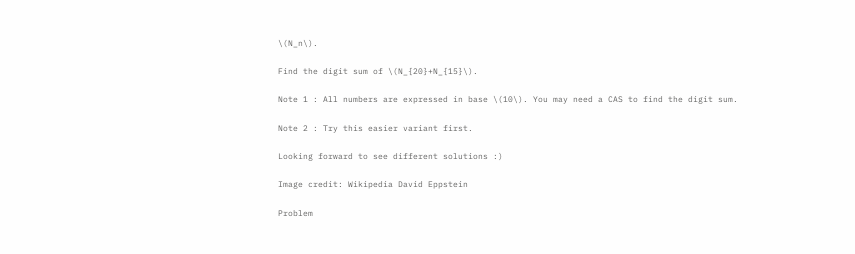\(N_n\).

Find the digit sum of \(N_{20}+N_{15}\).

Note 1 : All numbers are expressed in base \(10\). You may need a CAS to find the digit sum.

Note 2 : Try this easier variant first.

Looking forward to see different solutions :)

Image credit: Wikipedia David Eppstein

Problem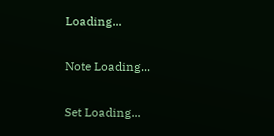Loading...

Note Loading...

Set Loading...